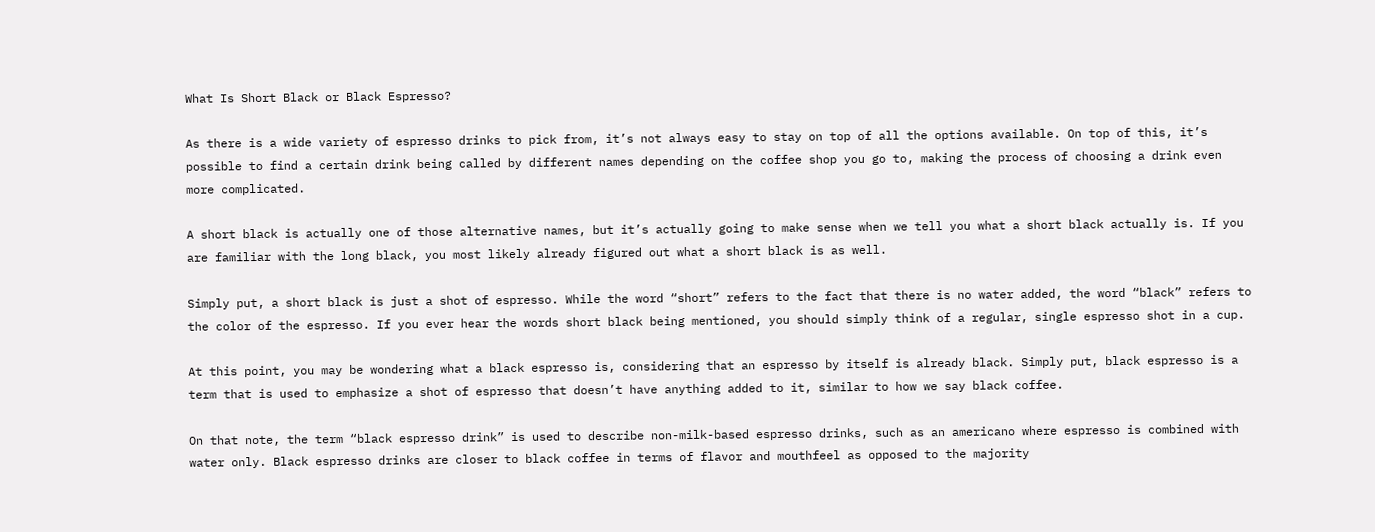What Is Short Black or Black Espresso?

As there is a wide variety of espresso drinks to pick from, it’s not always easy to stay on top of all the options available. On top of this, it’s possible to find a certain drink being called by different names depending on the coffee shop you go to, making the process of choosing a drink even more complicated.

A short black is actually one of those alternative names, but it’s actually going to make sense when we tell you what a short black actually is. If you are familiar with the long black, you most likely already figured out what a short black is as well.

Simply put, a short black is just a shot of espresso. While the word “short” refers to the fact that there is no water added, the word “black” refers to the color of the espresso. If you ever hear the words short black being mentioned, you should simply think of a regular, single espresso shot in a cup.

At this point, you may be wondering what a black espresso is, considering that an espresso by itself is already black. Simply put, black espresso is a term that is used to emphasize a shot of espresso that doesn’t have anything added to it, similar to how we say black coffee.

On that note, the term “black espresso drink” is used to describe non-milk-based espresso drinks, such as an americano where espresso is combined with water only. Black espresso drinks are closer to black coffee in terms of flavor and mouthfeel as opposed to the majority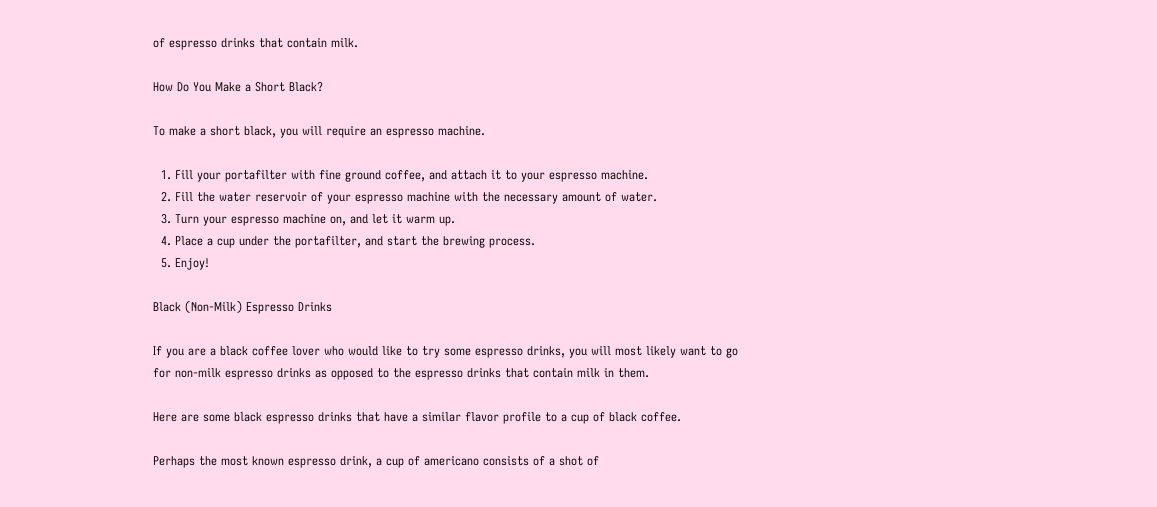of espresso drinks that contain milk.

How Do You Make a Short Black?

To make a short black, you will require an espresso machine.

  1. Fill your portafilter with fine ground coffee, and attach it to your espresso machine.
  2. Fill the water reservoir of your espresso machine with the necessary amount of water.
  3. Turn your espresso machine on, and let it warm up.
  4. Place a cup under the portafilter, and start the brewing process.
  5. Enjoy!

Black (Non-Milk) Espresso Drinks

If you are a black coffee lover who would like to try some espresso drinks, you will most likely want to go for non-milk espresso drinks as opposed to the espresso drinks that contain milk in them.

Here are some black espresso drinks that have a similar flavor profile to a cup of black coffee.

Perhaps the most known espresso drink, a cup of americano consists of a shot of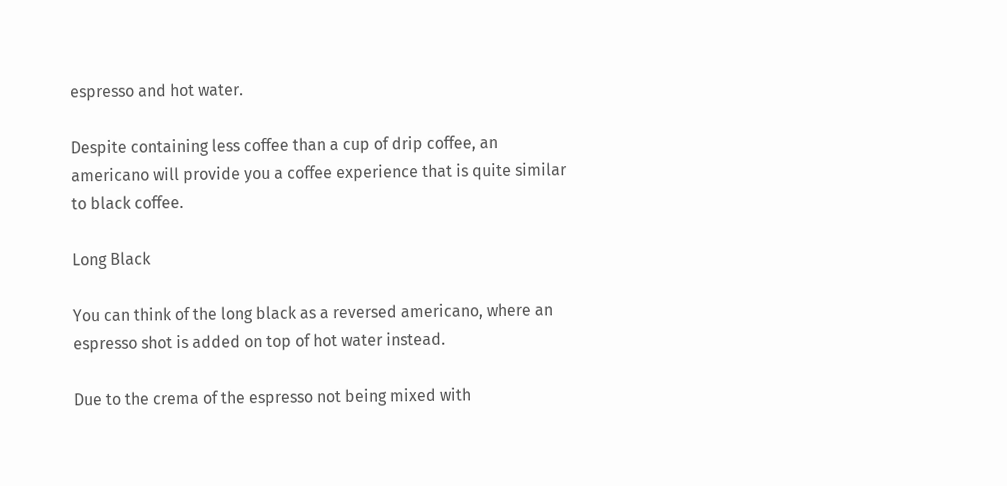espresso and hot water.

Despite containing less coffee than a cup of drip coffee, an americano will provide you a coffee experience that is quite similar to black coffee.

Long Black

You can think of the long black as a reversed americano, where an espresso shot is added on top of hot water instead.

Due to the crema of the espresso not being mixed with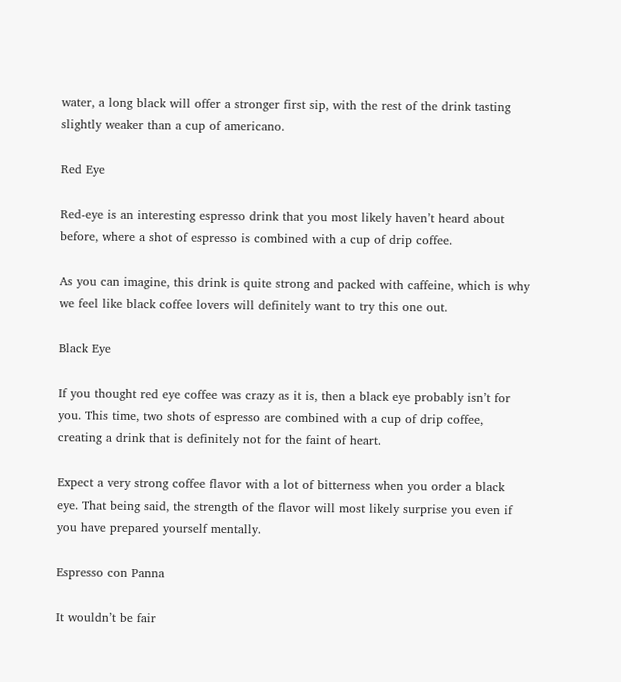water, a long black will offer a stronger first sip, with the rest of the drink tasting slightly weaker than a cup of americano.

Red Eye

Red-eye is an interesting espresso drink that you most likely haven’t heard about before, where a shot of espresso is combined with a cup of drip coffee.

As you can imagine, this drink is quite strong and packed with caffeine, which is why we feel like black coffee lovers will definitely want to try this one out.

Black Eye

If you thought red eye coffee was crazy as it is, then a black eye probably isn’t for you. This time, two shots of espresso are combined with a cup of drip coffee, creating a drink that is definitely not for the faint of heart.

Expect a very strong coffee flavor with a lot of bitterness when you order a black eye. That being said, the strength of the flavor will most likely surprise you even if you have prepared yourself mentally.

Espresso con Panna

It wouldn’t be fair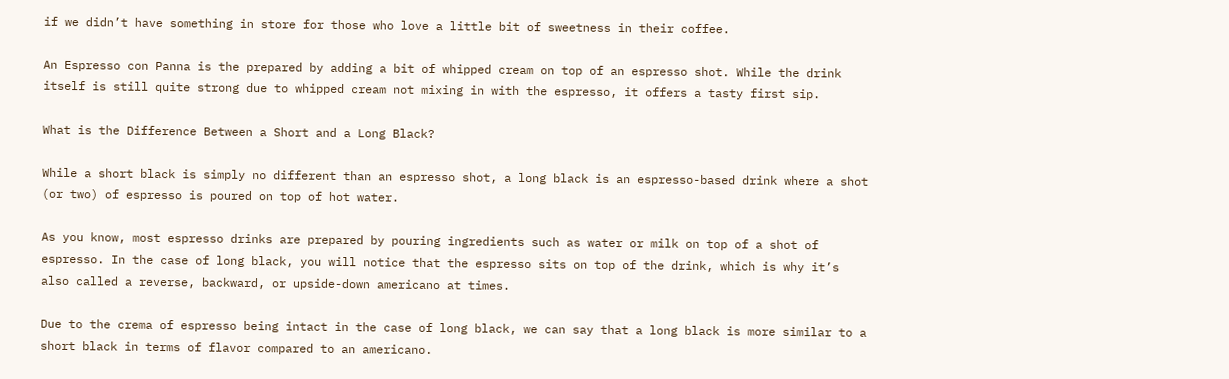if we didn’t have something in store for those who love a little bit of sweetness in their coffee.

An Espresso con Panna is the prepared by adding a bit of whipped cream on top of an espresso shot. While the drink itself is still quite strong due to whipped cream not mixing in with the espresso, it offers a tasty first sip.

What is the Difference Between a Short and a Long Black?

While a short black is simply no different than an espresso shot, a long black is an espresso-based drink where a shot (or two) of espresso is poured on top of hot water.

As you know, most espresso drinks are prepared by pouring ingredients such as water or milk on top of a shot of espresso. In the case of long black, you will notice that the espresso sits on top of the drink, which is why it’s also called a reverse, backward, or upside-down americano at times.

Due to the crema of espresso being intact in the case of long black, we can say that a long black is more similar to a short black in terms of flavor compared to an americano.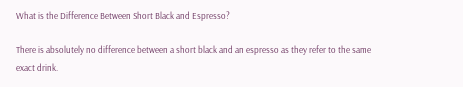What is the Difference Between Short Black and Espresso?

There is absolutely no difference between a short black and an espresso as they refer to the same exact drink.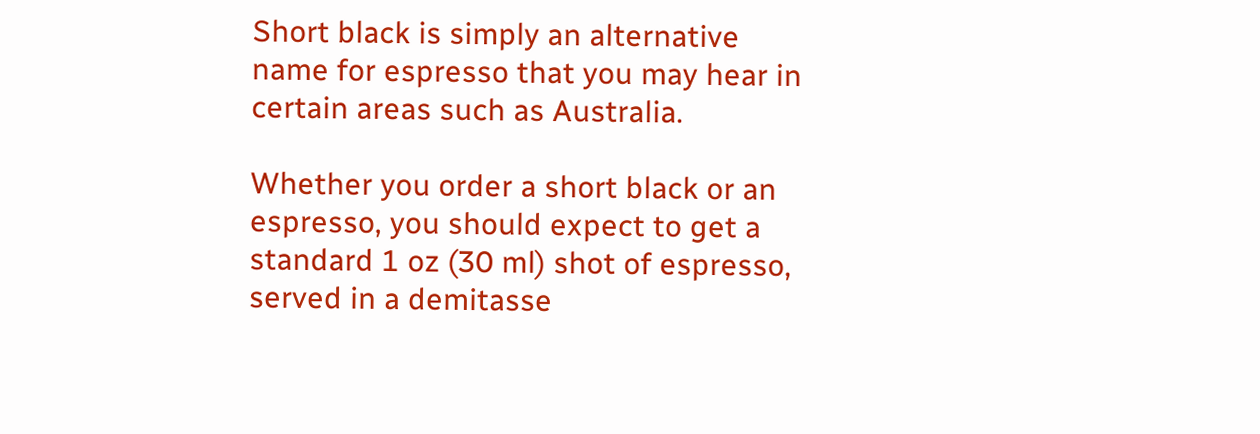Short black is simply an alternative name for espresso that you may hear in certain areas such as Australia.

Whether you order a short black or an espresso, you should expect to get a standard 1 oz (30 ml) shot of espresso, served in a demitasse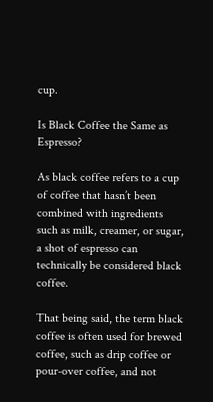cup.

Is Black Coffee the Same as Espresso?

As black coffee refers to a cup of coffee that hasn’t been combined with ingredients such as milk, creamer, or sugar, a shot of espresso can technically be considered black coffee.

That being said, the term black coffee is often used for brewed coffee, such as drip coffee or pour-over coffee, and not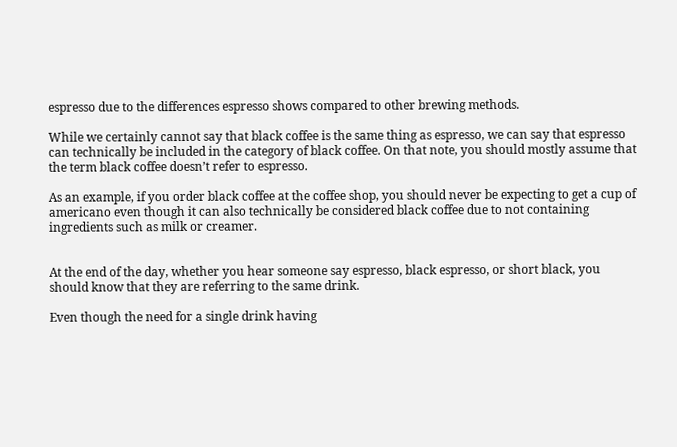espresso due to the differences espresso shows compared to other brewing methods.

While we certainly cannot say that black coffee is the same thing as espresso, we can say that espresso can technically be included in the category of black coffee. On that note, you should mostly assume that the term black coffee doesn’t refer to espresso.

As an example, if you order black coffee at the coffee shop, you should never be expecting to get a cup of americano even though it can also technically be considered black coffee due to not containing ingredients such as milk or creamer.


At the end of the day, whether you hear someone say espresso, black espresso, or short black, you should know that they are referring to the same drink.

Even though the need for a single drink having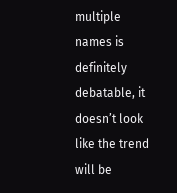multiple names is definitely debatable, it doesn’t look like the trend will be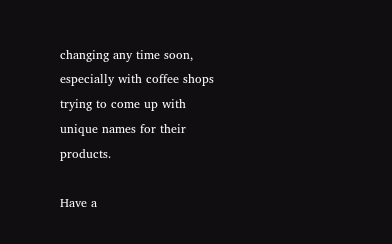changing any time soon, especially with coffee shops trying to come up with unique names for their products.

Have a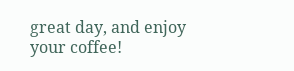great day, and enjoy your coffee!